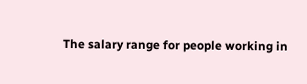The salary range for people working in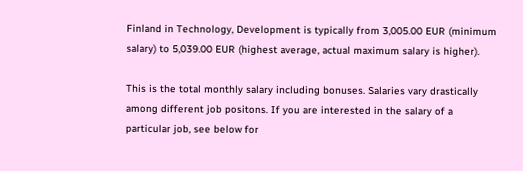Finland in Technology, Development is typically from 3,005.00 EUR (minimum salary) to 5,039.00 EUR (highest average, actual maximum salary is higher).

This is the total monthly salary including bonuses. Salaries vary drastically among different job positons. If you are interested in the salary of a particular job, see below for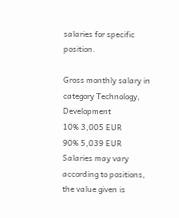salaries for specific position.

Gross monthly salary in category Technology, Development
10% 3,005 EUR
90% 5,039 EUR
Salaries may vary according to positions, the value given is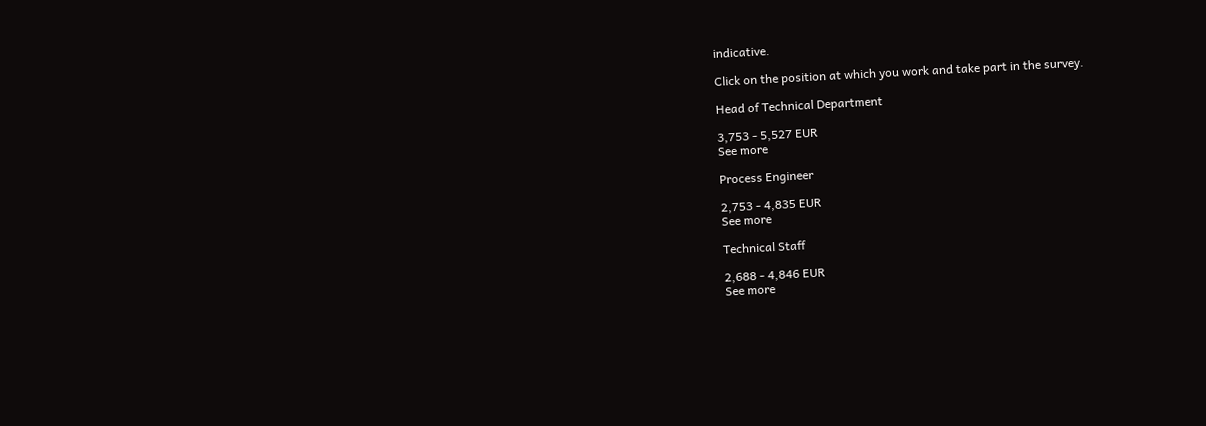indicative.

Click on the position at which you work and take part in the survey.

Head of Technical Department

3,753 - 5,527 EUR
See more

Process Engineer

2,753 - 4,835 EUR
See more

Technical Staff

2,688 - 4,846 EUR
See more